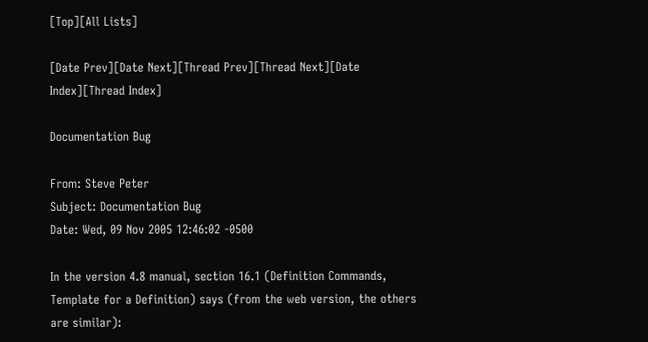[Top][All Lists]

[Date Prev][Date Next][Thread Prev][Thread Next][Date Index][Thread Index]

Documentation Bug

From: Steve Peter
Subject: Documentation Bug
Date: Wed, 09 Nov 2005 12:46:02 -0500

In the version 4.8 manual, section 16.1 (Definition Commands, Template for a Definition) says (from the web version, the others are similar):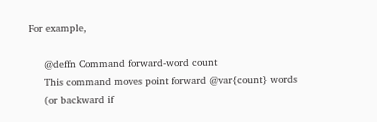For example,

     @deffn Command forward-word count
     This command moves point forward @var{count} words
     (or backward if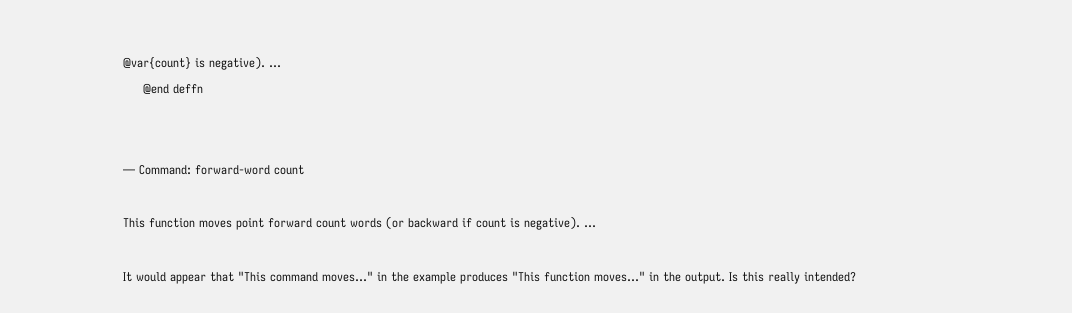@var{count} is negative). ...
     @end deffn


— Command: forward-word count

This function moves point forward count words (or backward if count is negative). ...

It would appear that "This command moves..." in the example produces "This function moves..." in the output. Is this really intended?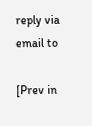reply via email to

[Prev in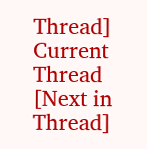Thread] Current Thread [Next in Thread]